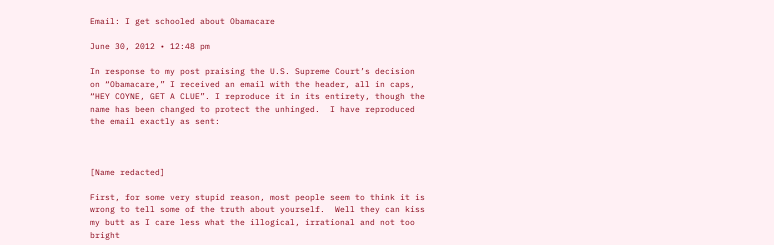Email: I get schooled about Obamacare

June 30, 2012 • 12:48 pm

In response to my post praising the U.S. Supreme Court’s decision on “Obamacare,” I received an email with the header, all in caps, “HEY COYNE, GET A CLUE”. I reproduce it in its entirety, though the name has been changed to protect the unhinged.  I have reproduced the email exactly as sent:



[Name redacted]

First, for some very stupid reason, most people seem to think it is wrong to tell some of the truth about yourself.  Well they can kiss my butt as I care less what the illogical, irrational and not too bright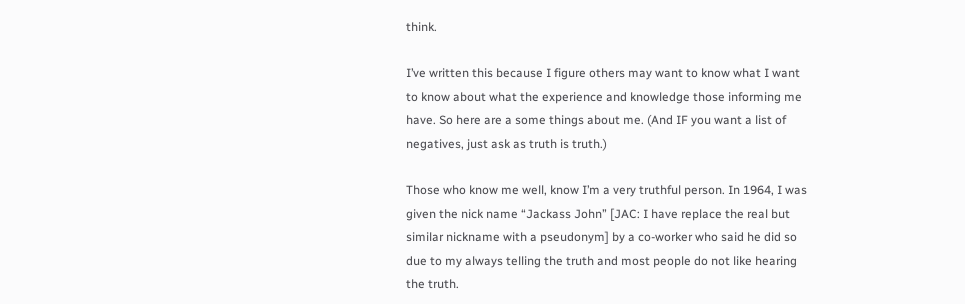think.

I’ve written this because I figure others may want to know what I want to know about what the experience and knowledge those informing me have. So here are a some things about me. (And IF you want a list of negatives, just ask as truth is truth.)

Those who know me well, know I’m a very truthful person. In 1964, I was given the nick name “Jackass John” [JAC: I have replace the real but similar nickname with a pseudonym] by a co-worker who said he did so due to my always telling the truth and most people do not like hearing the truth.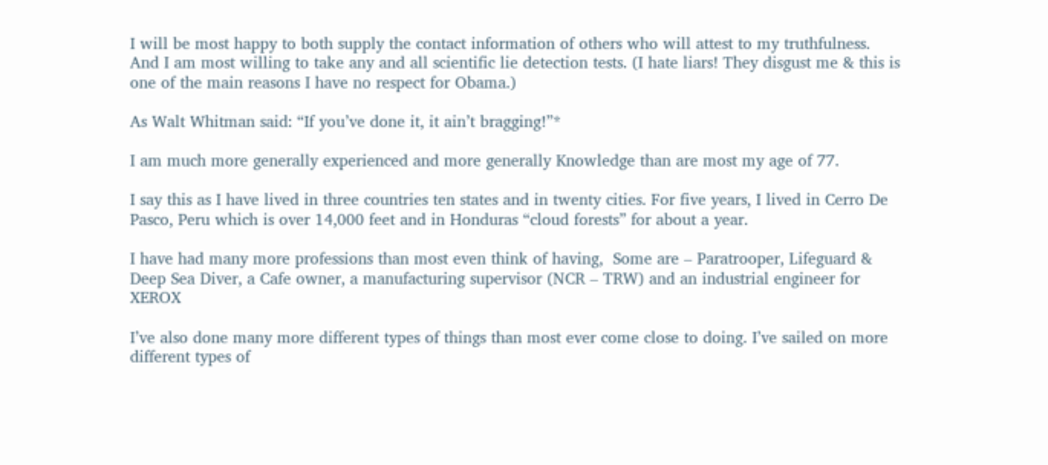I will be most happy to both supply the contact information of others who will attest to my truthfulness. And I am most willing to take any and all scientific lie detection tests. (I hate liars! They disgust me & this is one of the main reasons I have no respect for Obama.)

As Walt Whitman said: “If you’ve done it, it ain’t bragging!”*

I am much more generally experienced and more generally Knowledge than are most my age of 77.

I say this as I have lived in three countries ten states and in twenty cities. For five years, I lived in Cerro De Pasco, Peru which is over 14,000 feet and in Honduras “cloud forests” for about a year.

I have had many more professions than most even think of having,  Some are – Paratrooper, Lifeguard & Deep Sea Diver, a Cafe owner, a manufacturing supervisor (NCR – TRW) and an industrial engineer for XEROX

I’ve also done many more different types of things than most ever come close to doing. I’ve sailed on more different types of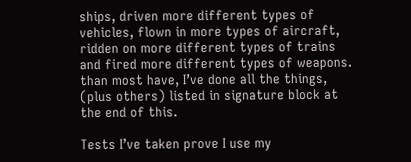ships, driven more different types of vehicles, flown in more types of aircraft, ridden on more different types of trains and fired more different types of weapons. than most have, I’ve done all the things, (plus others) listed in signature block at the end of this.

Tests I’ve taken prove I use my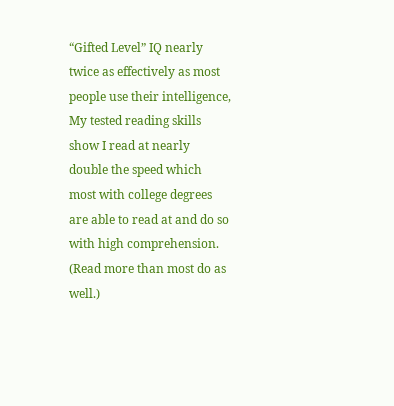“Gifted Level” IQ nearly twice as effectively as most people use their intelligence, My tested reading skills show I read at nearly double the speed which most with college degrees are able to read at and do so with high comprehension. (Read more than most do as well.)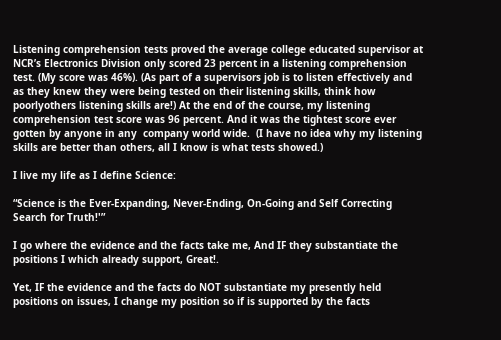Listening comprehension tests proved the average college educated supervisor at NCR’s Electronics Division only scored 23 percent in a listening comprehension test. (My score was 46%). (As part of a supervisors job is to listen effectively and as they knew they were being tested on their listening skills, think how poorlyothers listening skills are!) At the end of the course, my listening comprehension test score was 96 percent. And it was the tightest score ever gotten by anyone in any  company world wide.  (I have no idea why my listening skills are better than others, all I know is what tests showed.)

I live my life as I define Science:

“Science is the Ever-Expanding, Never-Ending, On-Going and Self Correcting Search for Truth!'”

I go where the evidence and the facts take me, And IF they substantiate the positions I which already support, Great!.

Yet, IF the evidence and the facts do NOT substantiate my presently held positions on issues, I change my position so if is supported by the facts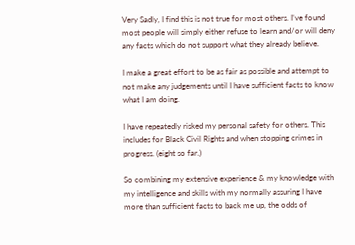Very Sadly, I find this is not true for most others. I’ve found most people will simply either refuse to learn and/or will deny any facts which do not support what they already believe.

I make a great effort to be as fair as possible and attempt to not make any judgements until I have sufficient facts to know what I am doing.

I have repeatedly risked my personal safety for others. This includes for Black Civil Rights and when stopping crimes in progress. (eight so far.)

So combining my extensive experience & my knowledge with my intelligence and skills with my normally assuring I have more than sufficient facts to back me up, the odds of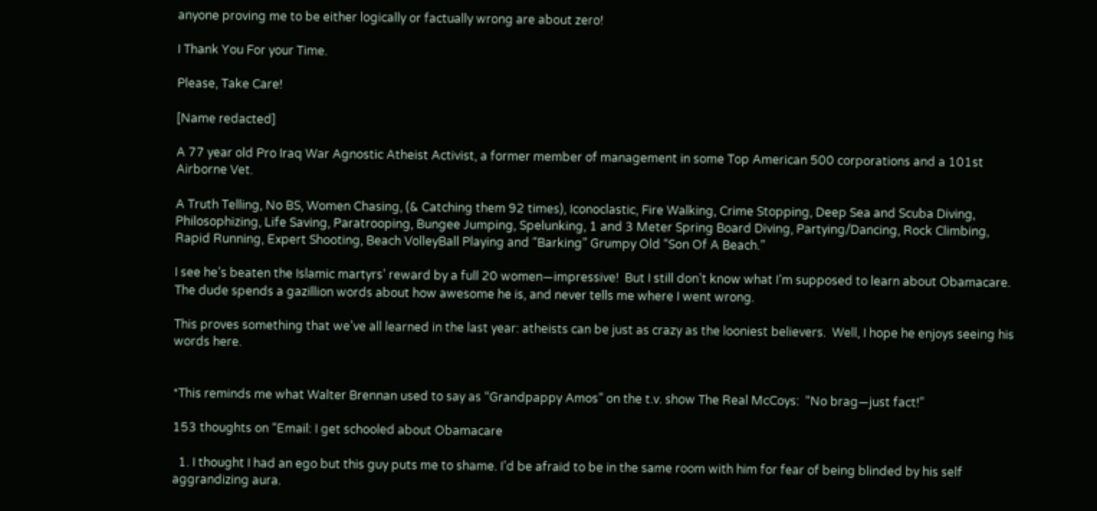anyone proving me to be either logically or factually wrong are about zero!

I Thank You For your Time.

Please, Take Care!

[Name redacted]

A 77 year old Pro Iraq War Agnostic Atheist Activist, a former member of management in some Top American 500 corporations and a 101st Airborne Vet.

A Truth Telling, No BS, Women Chasing, (& Catching them 92 times), Iconoclastic, Fire Walking, Crime Stopping, Deep Sea and Scuba Diving, Philosophizing, Life Saving, Paratrooping, Bungee Jumping, Spelunking, 1 and 3 Meter Spring Board Diving, Partying/Dancing, Rock Climbing, Rapid Running, Expert Shooting, Beach VolleyBall Playing and “Barking” Grumpy Old “Son Of A Beach.”

I see he’s beaten the Islamic martyrs’ reward by a full 20 women—impressive!  But I still don’t know what I’m supposed to learn about Obamacare.  The dude spends a gazillion words about how awesome he is, and never tells me where I went wrong.

This proves something that we’ve all learned in the last year: atheists can be just as crazy as the looniest believers.  Well, I hope he enjoys seeing his words here.


*This reminds me what Walter Brennan used to say as “Grandpappy Amos” on the t.v. show The Real McCoys:  “No brag—just fact!”

153 thoughts on “Email: I get schooled about Obamacare

  1. I thought I had an ego but this guy puts me to shame. I’d be afraid to be in the same room with him for fear of being blinded by his self aggrandizing aura.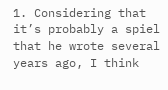1. Considering that it’s probably a spiel that he wrote several years ago, I think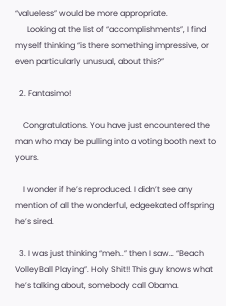“valueless” would be more appropriate.
      Looking at the list of “accomplishments”, I find myself thinking “is there something impressive, or even particularly unusual, about this?”

  2. Fantasimo!

    Congratulations. You have just encountered the man who may be pulling into a voting booth next to yours.

    I wonder if he’s reproduced. I didn’t see any mention of all the wonderful, edgeekated offspring he’s sired.

  3. I was just thinking “meh..” then I saw… “Beach VolleyBall Playing”. Holy Shit!! This guy knows what he’s talking about, somebody call Obama.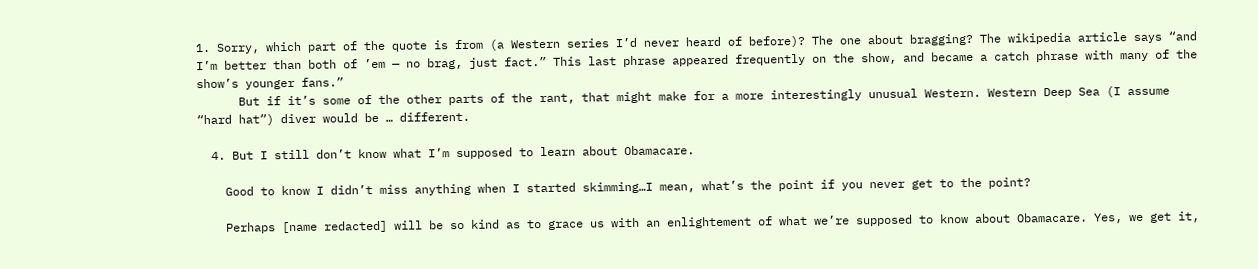1. Sorry, which part of the quote is from (a Western series I’d never heard of before)? The one about bragging? The wikipedia article says “and I’m better than both of ’em — no brag, just fact.” This last phrase appeared frequently on the show, and became a catch phrase with many of the show’s younger fans.”
      But if it’s some of the other parts of the rant, that might make for a more interestingly unusual Western. Western Deep Sea (I assume “hard hat”) diver would be … different.

  4. But I still don’t know what I’m supposed to learn about Obamacare.

    Good to know I didn’t miss anything when I started skimming…I mean, what’s the point if you never get to the point?

    Perhaps [name redacted] will be so kind as to grace us with an enlightement of what we’re supposed to know about Obamacare. Yes, we get it,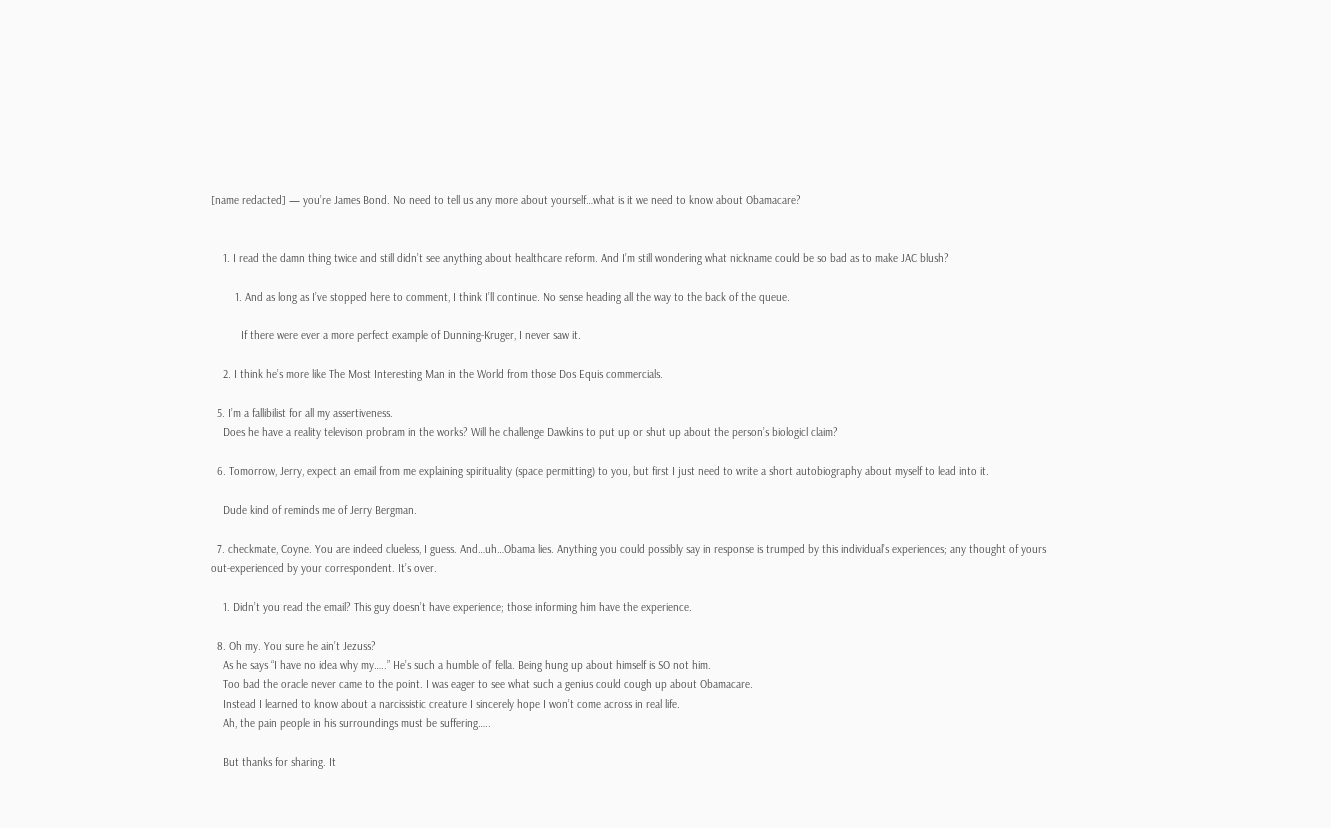[name redacted] — you’re James Bond. No need to tell us any more about yourself…what is it we need to know about Obamacare?


    1. I read the damn thing twice and still didn’t see anything about healthcare reform. And I’m still wondering what nickname could be so bad as to make JAC blush?

        1. And as long as I’ve stopped here to comment, I think I’ll continue. No sense heading all the way to the back of the queue.

          If there were ever a more perfect example of Dunning-Kruger, I never saw it.

    2. I think he’s more like The Most Interesting Man in the World from those Dos Equis commercials.

  5. I’m a fallibilist for all my assertiveness.
    Does he have a reality televison probram in the works? Will he challenge Dawkins to put up or shut up about the person’s biologicl claim?

  6. Tomorrow, Jerry, expect an email from me explaining spirituality (space permitting) to you, but first I just need to write a short autobiography about myself to lead into it.

    Dude kind of reminds me of Jerry Bergman.

  7. checkmate, Coyne. You are indeed clueless, I guess. And…uh…Obama lies. Anything you could possibly say in response is trumped by this individual’s experiences; any thought of yours out-experienced by your correspondent. It’s over.

    1. Didn’t you read the email? This guy doesn’t have experience; those informing him have the experience.

  8. Oh my. You sure he ain’t Jezuss?
    As he says “I have no idea why my…..” He’s such a humble ol’ fella. Being hung up about himself is SO not him.
    Too bad the oracle never came to the point. I was eager to see what such a genius could cough up about Obamacare.
    Instead I learned to know about a narcissistic creature I sincerely hope I won’t come across in real life.
    Ah, the pain people in his surroundings must be suffering…..

    But thanks for sharing. It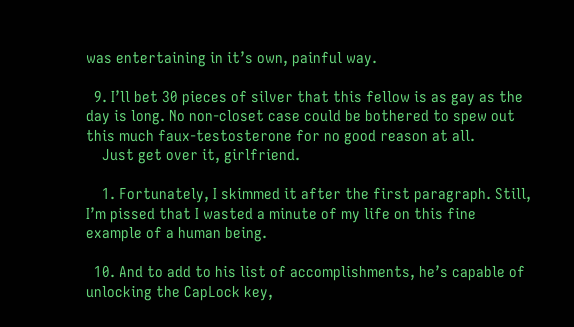was entertaining in it’s own, painful way.

  9. I’ll bet 30 pieces of silver that this fellow is as gay as the day is long. No non-closet case could be bothered to spew out this much faux-testosterone for no good reason at all.
    Just get over it, girlfriend.

    1. Fortunately, I skimmed it after the first paragraph. Still, I’m pissed that I wasted a minute of my life on this fine example of a human being.

  10. And to add to his list of accomplishments, he’s capable of unlocking the CapLock key,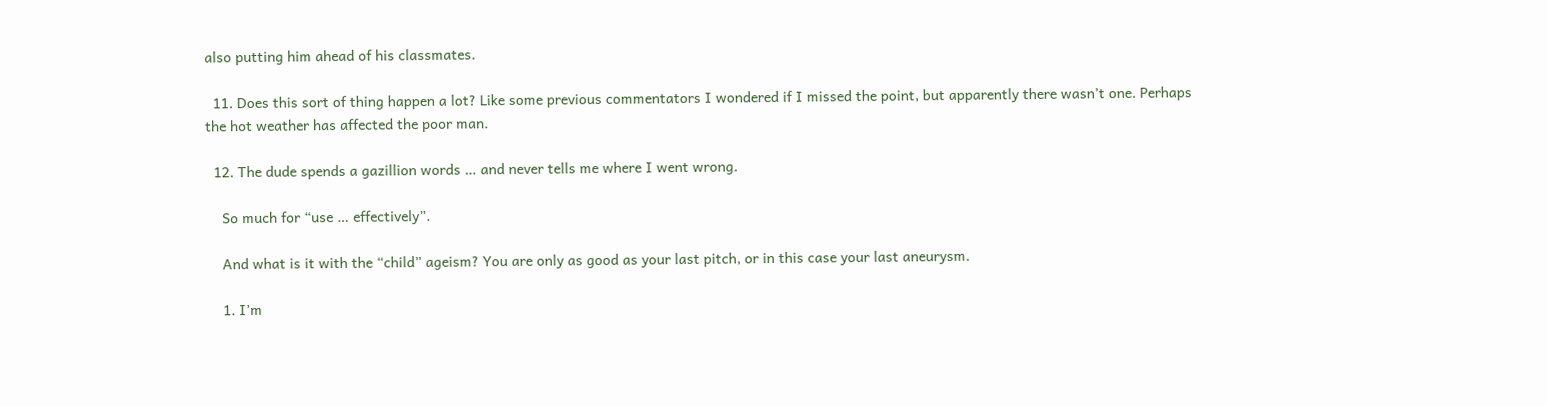also putting him ahead of his classmates.

  11. Does this sort of thing happen a lot? Like some previous commentators I wondered if I missed the point, but apparently there wasn’t one. Perhaps the hot weather has affected the poor man.

  12. The dude spends a gazillion words … and never tells me where I went wrong.

    So much for “use … effectively”.

    And what is it with the “child” ageism? You are only as good as your last pitch, or in this case your last aneurysm.

    1. I’m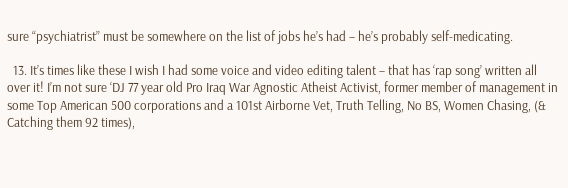sure “psychiatrist” must be somewhere on the list of jobs he’s had – he’s probably self-medicating.

  13. It’s times like these I wish I had some voice and video editing talent – that has ‘rap song’ written all over it! I’m not sure ‘DJ 77 year old Pro Iraq War Agnostic Atheist Activist, former member of management in some Top American 500 corporations and a 101st Airborne Vet, Truth Telling, No BS, Women Chasing, (& Catching them 92 times),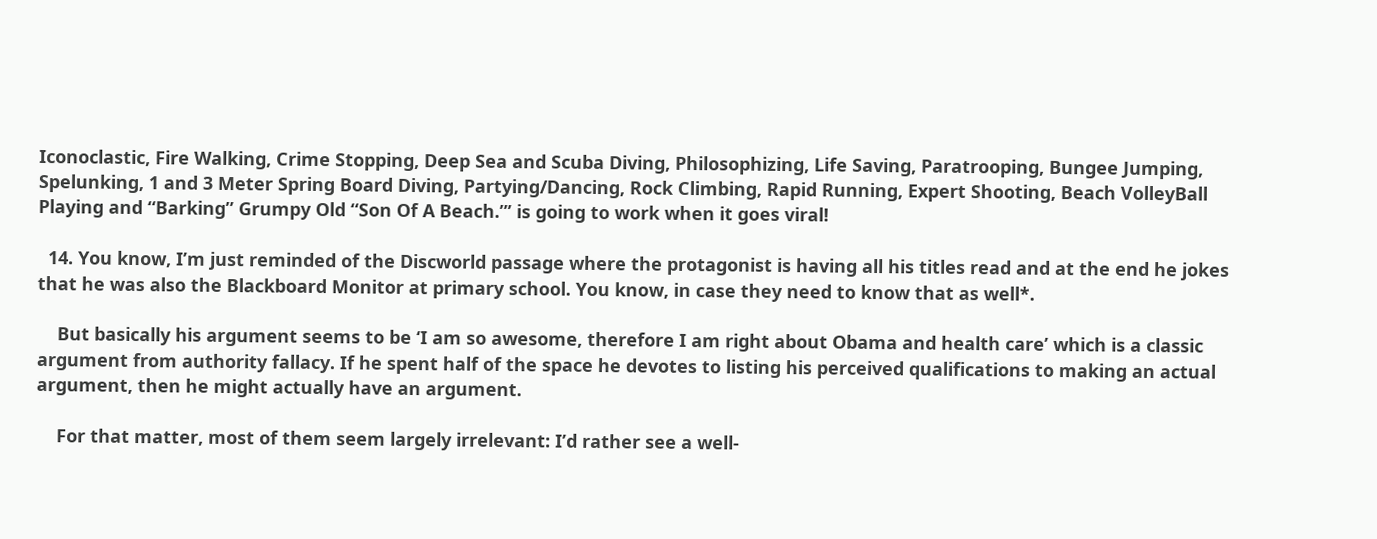Iconoclastic, Fire Walking, Crime Stopping, Deep Sea and Scuba Diving, Philosophizing, Life Saving, Paratrooping, Bungee Jumping, Spelunking, 1 and 3 Meter Spring Board Diving, Partying/Dancing, Rock Climbing, Rapid Running, Expert Shooting, Beach VolleyBall Playing and “Barking” Grumpy Old “Son Of A Beach.”’ is going to work when it goes viral!

  14. You know, I’m just reminded of the Discworld passage where the protagonist is having all his titles read and at the end he jokes that he was also the Blackboard Monitor at primary school. You know, in case they need to know that as well*.

    But basically his argument seems to be ‘I am so awesome, therefore I am right about Obama and health care’ which is a classic argument from authority fallacy. If he spent half of the space he devotes to listing his perceived qualifications to making an actual argument, then he might actually have an argument.

    For that matter, most of them seem largely irrelevant: I’d rather see a well-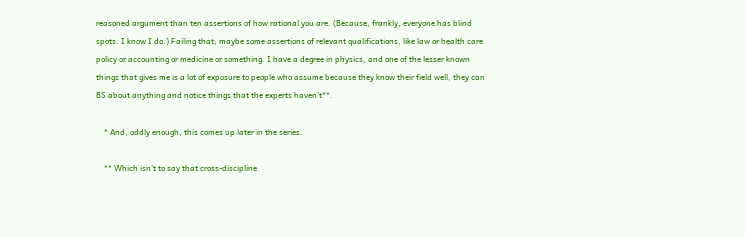reasoned argument than ten assertions of how rational you are. (Because, frankly, everyone has blind spots. I know I do.) Failing that, maybe some assertions of relevant qualifications, like law or health care policy or accounting or medicine or something. I have a degree in physics, and one of the lesser known things that gives me is a lot of exposure to people who assume because they know their field well, they can BS about anything and notice things that the experts haven’t**.

    * And, oddly enough, this comes up later in the series.

    ** Which isn’t to say that cross-discipline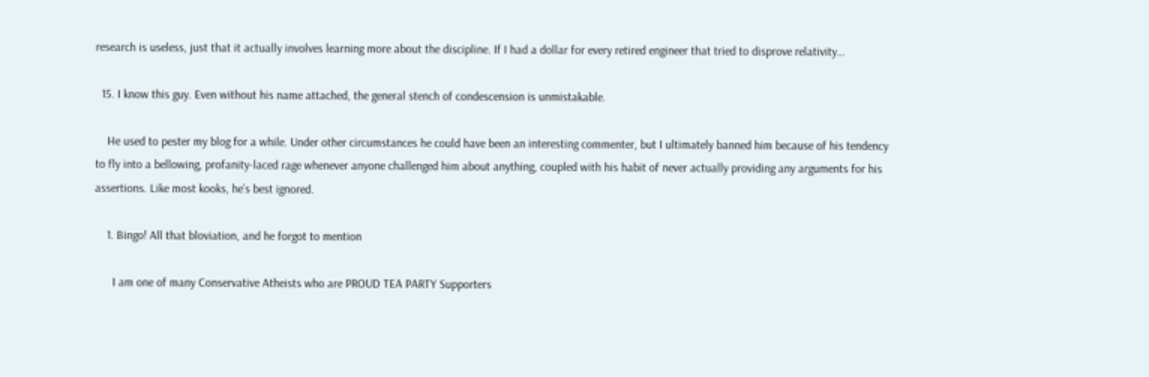research is useless, just that it actually involves learning more about the discipline. If I had a dollar for every retired engineer that tried to disprove relativity…

  15. I know this guy. Even without his name attached, the general stench of condescension is unmistakable.

    He used to pester my blog for a while. Under other circumstances he could have been an interesting commenter, but I ultimately banned him because of his tendency to fly into a bellowing, profanity-laced rage whenever anyone challenged him about anything, coupled with his habit of never actually providing any arguments for his assertions. Like most kooks, he’s best ignored.

    1. Bingo! All that bloviation, and he forgot to mention

      I am one of many Conservative Atheists who are PROUD TEA PARTY Supporters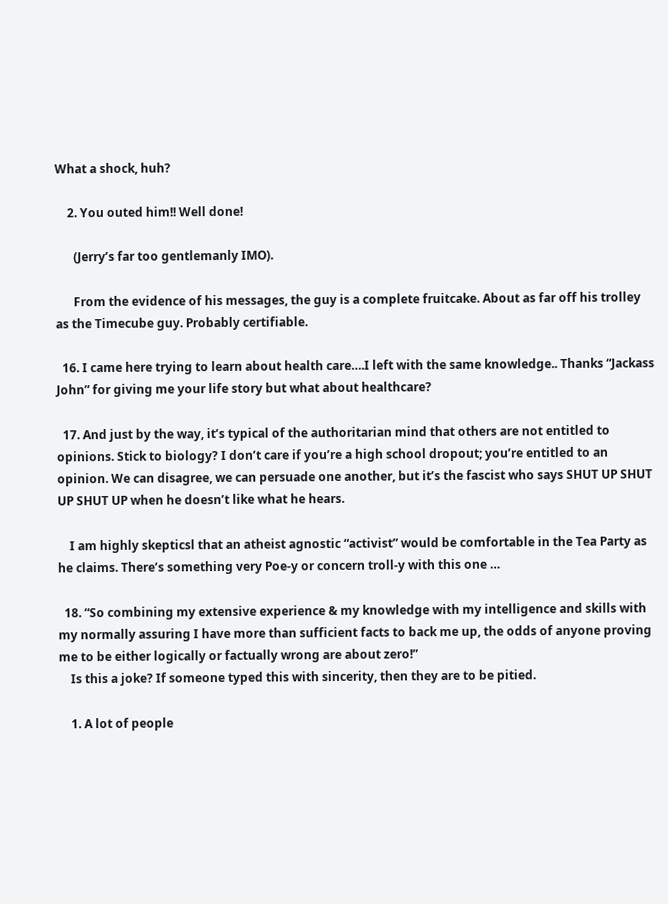What a shock, huh?

    2. You outed him!! Well done!

      (Jerry’s far too gentlemanly IMO).

      From the evidence of his messages, the guy is a complete fruitcake. About as far off his trolley as the Timecube guy. Probably certifiable.

  16. I came here trying to learn about health care….I left with the same knowledge.. Thanks “Jackass John” for giving me your life story but what about healthcare?

  17. And just by the way, it’s typical of the authoritarian mind that others are not entitled to opinions. Stick to biology? I don’t care if you’re a high school dropout; you’re entitled to an opinion. We can disagree, we can persuade one another, but it’s the fascist who says SHUT UP SHUT UP SHUT UP when he doesn’t like what he hears.

    I am highly skepticsl that an atheist agnostic “activist” would be comfortable in the Tea Party as he claims. There’s something very Poe-y or concern troll-y with this one …

  18. “So combining my extensive experience & my knowledge with my intelligence and skills with my normally assuring I have more than sufficient facts to back me up, the odds of anyone proving me to be either logically or factually wrong are about zero!”
    Is this a joke? If someone typed this with sincerity, then they are to be pitied.

    1. A lot of people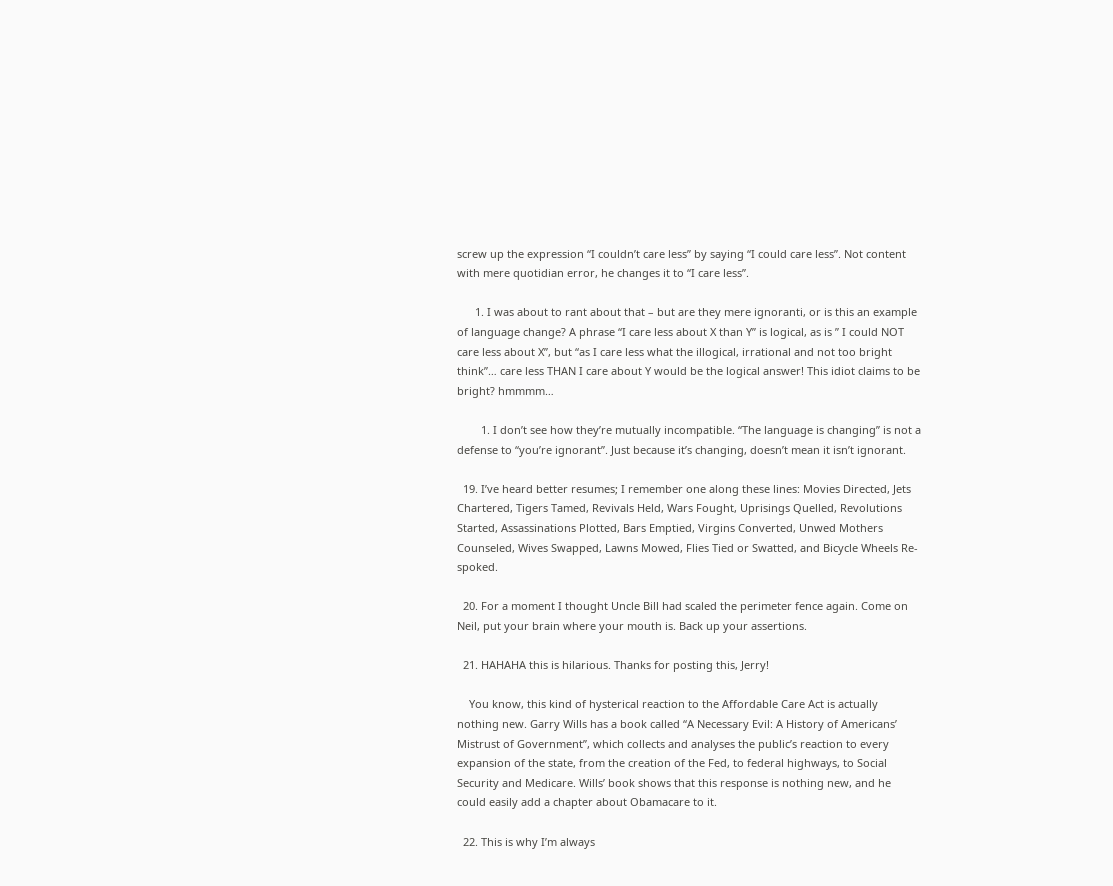screw up the expression “I couldn’t care less” by saying “I could care less”. Not content with mere quotidian error, he changes it to “I care less”.

      1. I was about to rant about that – but are they mere ignoranti, or is this an example of language change? A phrase “I care less about X than Y” is logical, as is ” I could NOT care less about X”, but “as I care less what the illogical, irrational and not too bright think”… care less THAN I care about Y would be the logical answer! This idiot claims to be bright? hmmmm…

        1. I don’t see how they’re mutually incompatible. “The language is changing” is not a defense to “you’re ignorant”. Just because it’s changing, doesn’t mean it isn’t ignorant.

  19. I’ve heard better resumes; I remember one along these lines: Movies Directed, Jets Chartered, Tigers Tamed, Revivals Held, Wars Fought, Uprisings Quelled, Revolutions Started, Assassinations Plotted, Bars Emptied, Virgins Converted, Unwed Mothers Counseled, Wives Swapped, Lawns Mowed, Flies Tied or Swatted, and Bicycle Wheels Re-spoked.

  20. For a moment I thought Uncle Bill had scaled the perimeter fence again. Come on Neil, put your brain where your mouth is. Back up your assertions.

  21. HAHAHA this is hilarious. Thanks for posting this, Jerry!

    You know, this kind of hysterical reaction to the Affordable Care Act is actually nothing new. Garry Wills has a book called “A Necessary Evil: A History of Americans’ Mistrust of Government”, which collects and analyses the public’s reaction to every expansion of the state, from the creation of the Fed, to federal highways, to Social Security and Medicare. Wills’ book shows that this response is nothing new, and he could easily add a chapter about Obamacare to it.

  22. This is why I’m always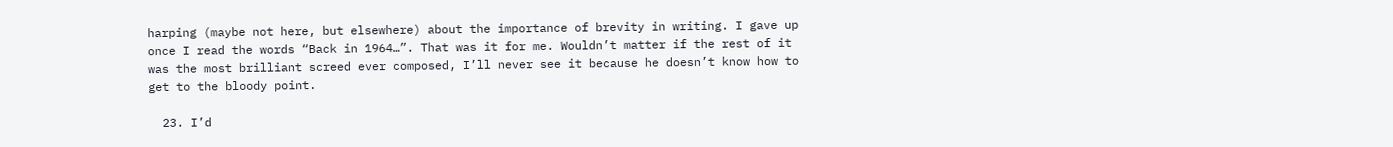harping (maybe not here, but elsewhere) about the importance of brevity in writing. I gave up once I read the words “Back in 1964…”. That was it for me. Wouldn’t matter if the rest of it was the most brilliant screed ever composed, I’ll never see it because he doesn’t know how to get to the bloody point.

  23. I’d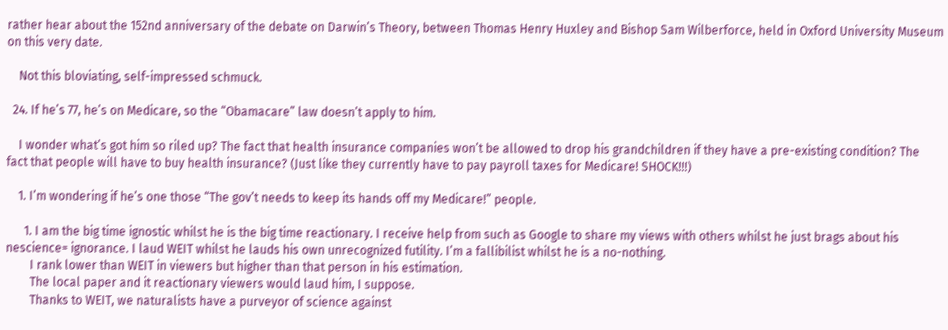rather hear about the 152nd anniversary of the debate on Darwin’s Theory, between Thomas Henry Huxley and Bishop Sam Wilberforce, held in Oxford University Museum on this very date.

    Not this bloviating, self-impressed schmuck.

  24. If he’s 77, he’s on Medicare, so the “Obamacare” law doesn’t apply to him.

    I wonder what’s got him so riled up? The fact that health insurance companies won’t be allowed to drop his grandchildren if they have a pre-existing condition? The fact that people will have to buy health insurance? (Just like they currently have to pay payroll taxes for Medicare! SHOCK!!!)

    1. I’m wondering if he’s one those “The gov’t needs to keep its hands off my Medicare!” people.

      1. I am the big time ignostic whilst he is the big time reactionary. I receive help from such as Google to share my views with others whilst he just brags about his nescience= ignorance. I laud WEIT whilst he lauds his own unrecognized futility. I’m a fallibilist whilst he is a no-nothing.
        I rank lower than WEIT in viewers but higher than that person in his estimation.
        The local paper and it reactionary viewers would laud him, I suppose.
        Thanks to WEIT, we naturalists have a purveyor of science against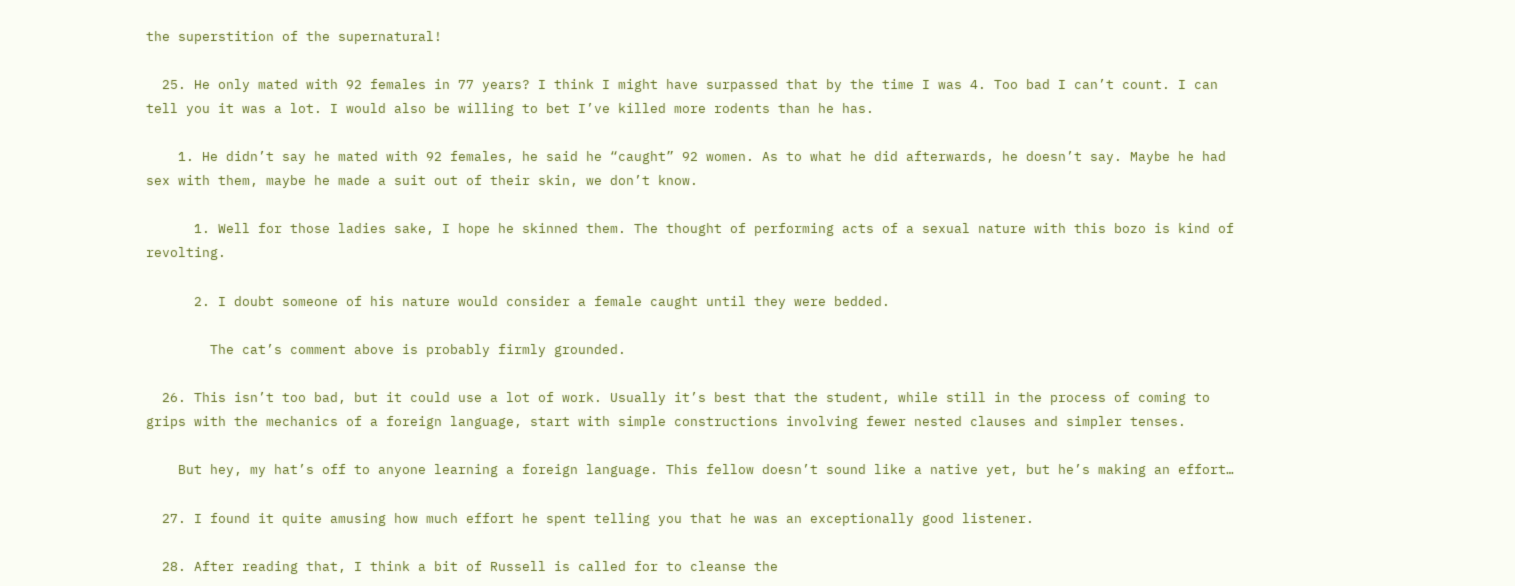the superstition of the supernatural!

  25. He only mated with 92 females in 77 years? I think I might have surpassed that by the time I was 4. Too bad I can’t count. I can tell you it was a lot. I would also be willing to bet I’ve killed more rodents than he has.

    1. He didn’t say he mated with 92 females, he said he “caught” 92 women. As to what he did afterwards, he doesn’t say. Maybe he had sex with them, maybe he made a suit out of their skin, we don’t know.

      1. Well for those ladies sake, I hope he skinned them. The thought of performing acts of a sexual nature with this bozo is kind of revolting.

      2. I doubt someone of his nature would consider a female caught until they were bedded.

        The cat’s comment above is probably firmly grounded.

  26. This isn’t too bad, but it could use a lot of work. Usually it’s best that the student, while still in the process of coming to grips with the mechanics of a foreign language, start with simple constructions involving fewer nested clauses and simpler tenses.

    But hey, my hat’s off to anyone learning a foreign language. This fellow doesn’t sound like a native yet, but he’s making an effort…

  27. I found it quite amusing how much effort he spent telling you that he was an exceptionally good listener.

  28. After reading that, I think a bit of Russell is called for to cleanse the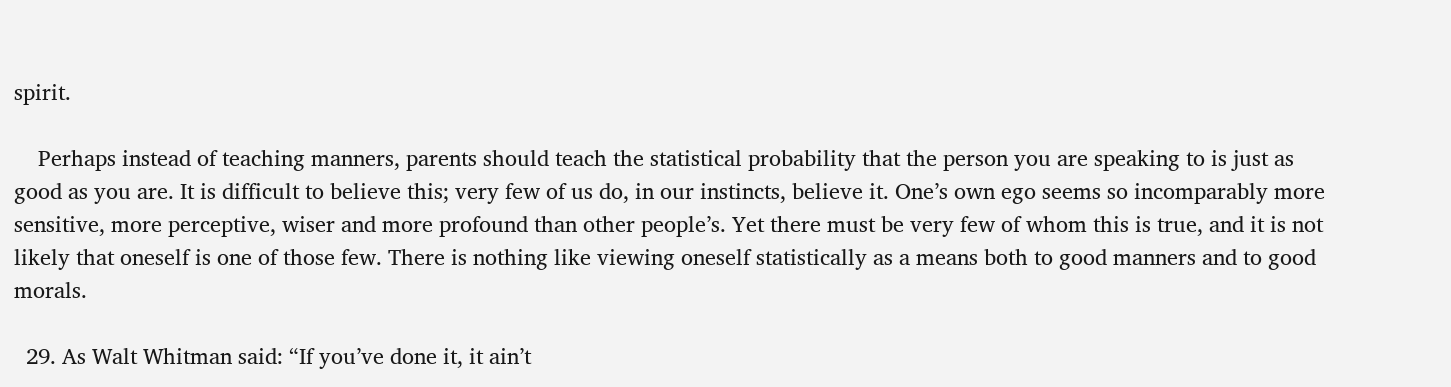spirit.

    Perhaps instead of teaching manners, parents should teach the statistical probability that the person you are speaking to is just as good as you are. It is difficult to believe this; very few of us do, in our instincts, believe it. One’s own ego seems so incomparably more sensitive, more perceptive, wiser and more profound than other people’s. Yet there must be very few of whom this is true, and it is not likely that oneself is one of those few. There is nothing like viewing oneself statistically as a means both to good manners and to good morals.

  29. As Walt Whitman said: “If you’ve done it, it ain’t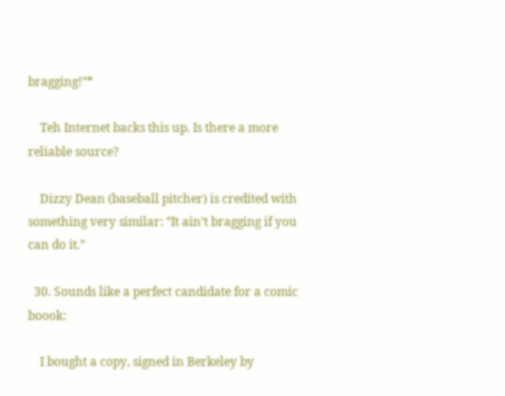bragging!”*

    Teh Internet backs this up. Is there a more reliable source?

    Dizzy Dean (baseball pitcher) is credited with something very similar: “It ain’t bragging if you can do it.”

  30. Sounds like a perfect candidate for a comic boook:

    I bought a copy, signed in Berkeley by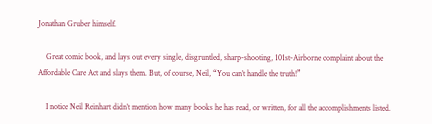Jonathan Gruber himself.

    Great comic book, and lays out every single, disgruntled, sharp-shooting, 101st-Airborne complaint about the Affordable Care Act and slays them. But, of course, Neil, “You can’t handle the truth!”

    I notice Neil Reinhart didn’t mention how many books he has read, or written, for all the accomplishments listed.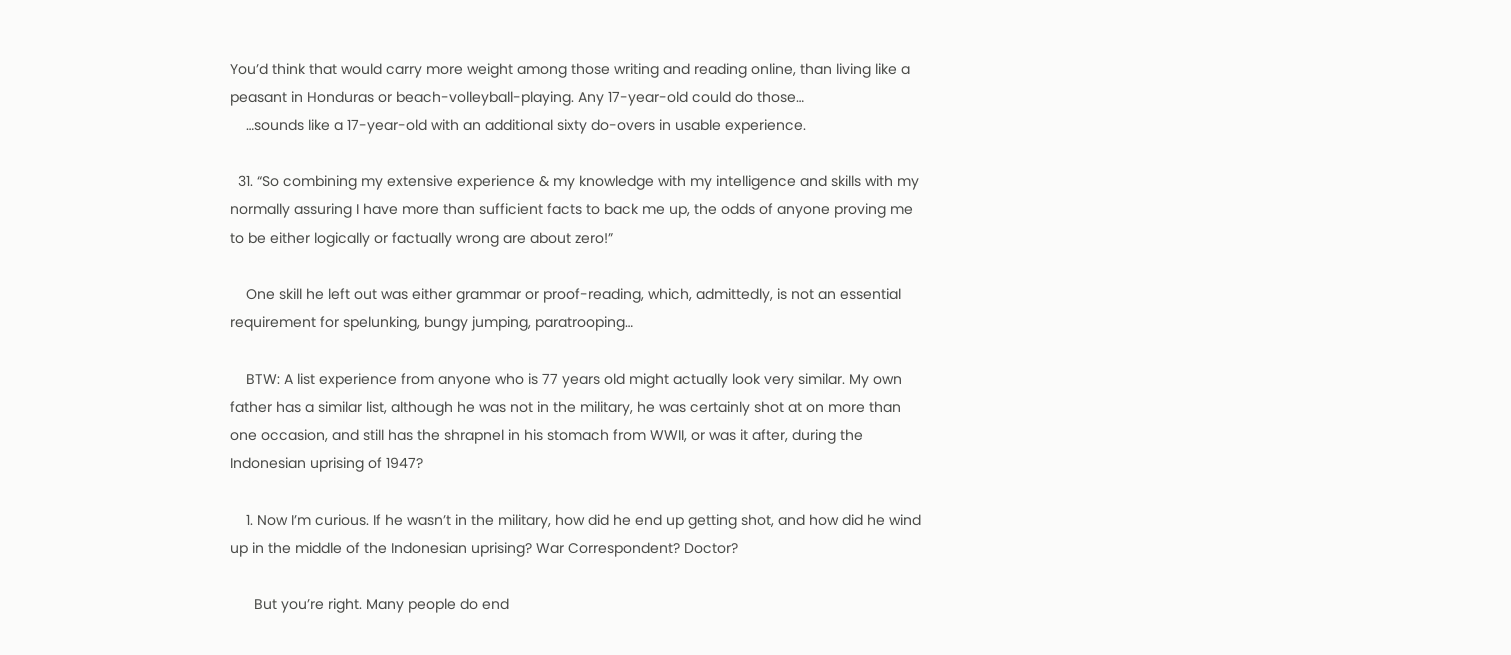You’d think that would carry more weight among those writing and reading online, than living like a peasant in Honduras or beach-volleyball-playing. Any 17-year-old could do those…
    …sounds like a 17-year-old with an additional sixty do-overs in usable experience.

  31. “So combining my extensive experience & my knowledge with my intelligence and skills with my normally assuring I have more than sufficient facts to back me up, the odds of anyone proving me to be either logically or factually wrong are about zero!”

    One skill he left out was either grammar or proof-reading, which, admittedly, is not an essential requirement for spelunking, bungy jumping, paratrooping…

    BTW: A list experience from anyone who is 77 years old might actually look very similar. My own father has a similar list, although he was not in the military, he was certainly shot at on more than one occasion, and still has the shrapnel in his stomach from WWII, or was it after, during the Indonesian uprising of 1947?

    1. Now I’m curious. If he wasn’t in the military, how did he end up getting shot, and how did he wind up in the middle of the Indonesian uprising? War Correspondent? Doctor?

      But you’re right. Many people do end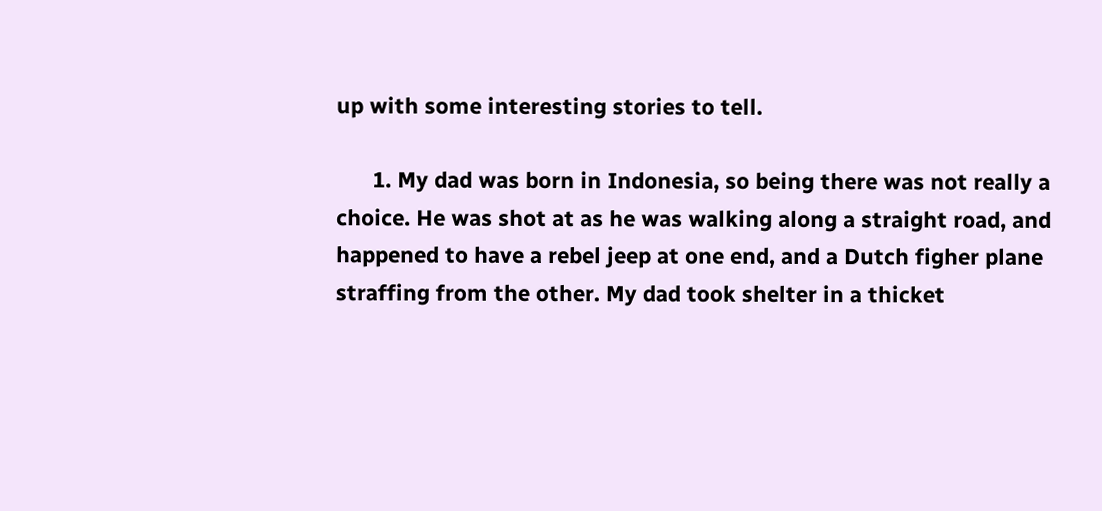up with some interesting stories to tell.

      1. My dad was born in Indonesia, so being there was not really a choice. He was shot at as he was walking along a straight road, and happened to have a rebel jeep at one end, and a Dutch figher plane straffing from the other. My dad took shelter in a thicket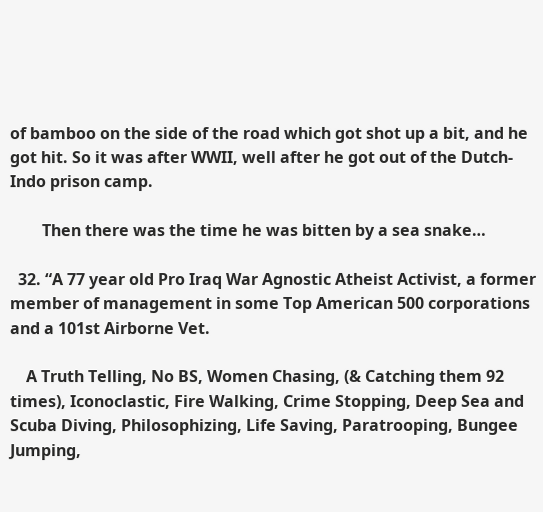of bamboo on the side of the road which got shot up a bit, and he got hit. So it was after WWII, well after he got out of the Dutch-Indo prison camp.

        Then there was the time he was bitten by a sea snake…

  32. “A 77 year old Pro Iraq War Agnostic Atheist Activist, a former member of management in some Top American 500 corporations and a 101st Airborne Vet.

    A Truth Telling, No BS, Women Chasing, (& Catching them 92 times), Iconoclastic, Fire Walking, Crime Stopping, Deep Sea and Scuba Diving, Philosophizing, Life Saving, Paratrooping, Bungee Jumping,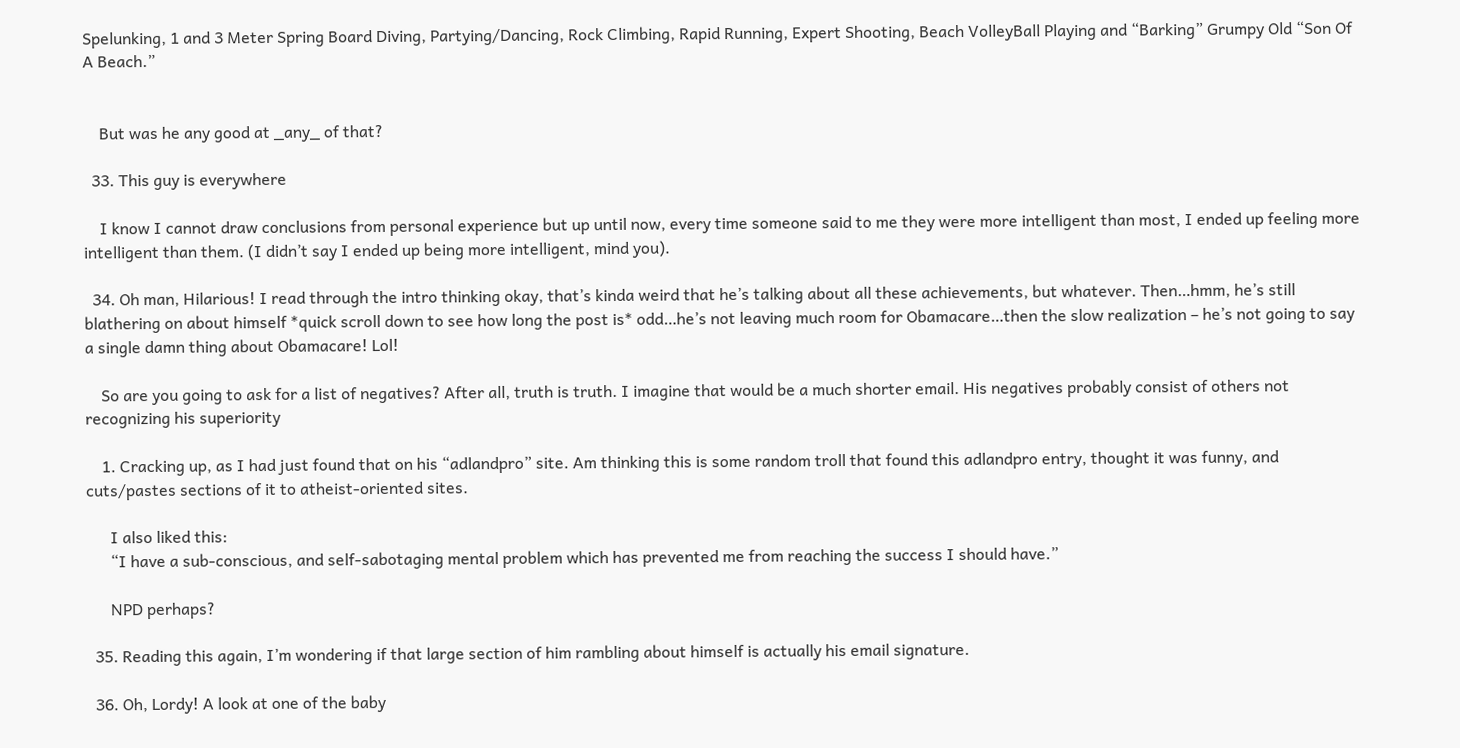Spelunking, 1 and 3 Meter Spring Board Diving, Partying/Dancing, Rock Climbing, Rapid Running, Expert Shooting, Beach VolleyBall Playing and “Barking” Grumpy Old “Son Of A Beach.”


    But was he any good at _any_ of that?

  33. This guy is everywhere

    I know I cannot draw conclusions from personal experience but up until now, every time someone said to me they were more intelligent than most, I ended up feeling more intelligent than them. (I didn’t say I ended up being more intelligent, mind you).

  34. Oh man, Hilarious! I read through the intro thinking okay, that’s kinda weird that he’s talking about all these achievements, but whatever. Then…hmm, he’s still blathering on about himself *quick scroll down to see how long the post is* odd…he’s not leaving much room for Obamacare…then the slow realization – he’s not going to say a single damn thing about Obamacare! Lol!

    So are you going to ask for a list of negatives? After all, truth is truth. I imagine that would be a much shorter email. His negatives probably consist of others not recognizing his superiority

    1. Cracking up, as I had just found that on his “adlandpro” site. Am thinking this is some random troll that found this adlandpro entry, thought it was funny, and cuts/pastes sections of it to atheist-oriented sites.

      I also liked this:
      “I have a sub-conscious, and self-sabotaging mental problem which has prevented me from reaching the success I should have.”

      NPD perhaps?

  35. Reading this again, I’m wondering if that large section of him rambling about himself is actually his email signature.

  36. Oh, Lordy! A look at one of the baby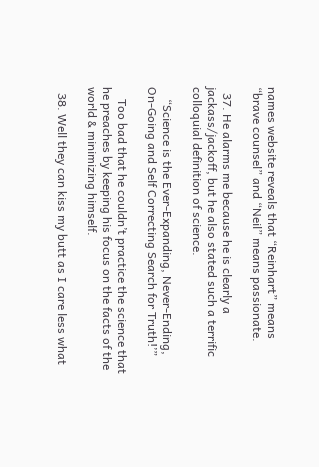names website reveals that “Reinhart” means “brave counsel” and “Neil” means passionate.

  37. He alarms me because he is clearly a jackass/jackoff, but he also stated such a terrific colloquial definition of science.

    “Science is the Ever-Expanding, Never-Ending, On-Going and Self Correcting Search for Truth!’”

    Too bad that he couldn’t practice the science that he preaches by keeping his focus on the facts of the world & minimizing himself.

  38. Well they can kiss my butt as I care less what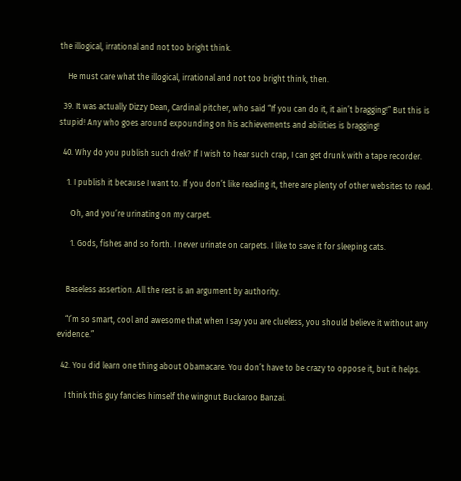the illogical, irrational and not too bright think.

    He must care what the illogical, irrational and not too bright think, then.

  39. It was actually Dizzy Dean, Cardinal pitcher, who said “If you can do it, it ain’t bragging!” But this is stupid! Any who goes around expounding on his achievements and abilities is bragging!

  40. Why do you publish such drek? If I wish to hear such crap, I can get drunk with a tape recorder.

    1. I publish it because I want to. If you don’t like reading it, there are plenty of other websites to read.

      Oh, and you’re urinating on my carpet.

      1. Gods, fishes and so forth. I never urinate on carpets. I like to save it for sleeping cats.


    Baseless assertion. All the rest is an argument by authority.

    “I’m so smart, cool and awesome that when I say you are clueless, you should believe it without any evidence.”

  42. You did learn one thing about Obamacare. You don’t have to be crazy to oppose it, but it helps.

    I think this guy fancies himself the wingnut Buckaroo Banzai.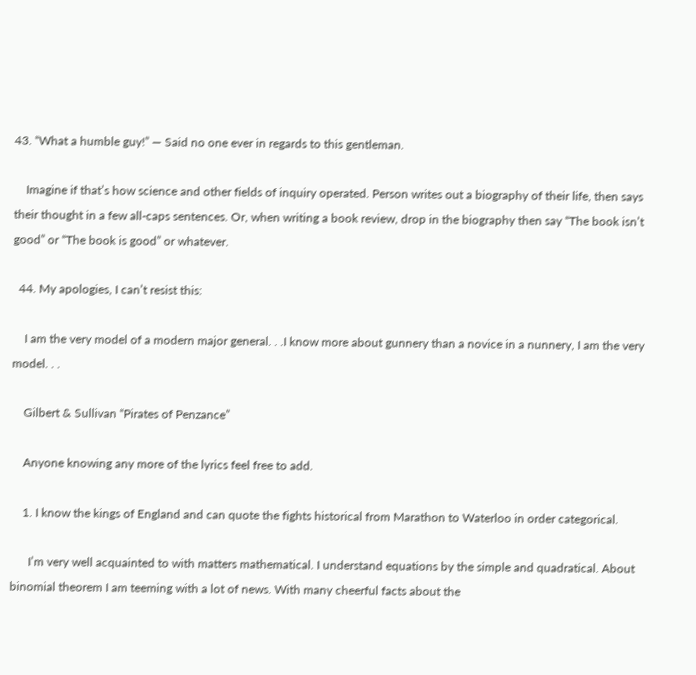43. “What a humble guy!” — Said no one ever in regards to this gentleman.

    Imagine if that’s how science and other fields of inquiry operated. Person writes out a biography of their life, then says their thought in a few all-caps sentences. Or, when writing a book review, drop in the biography then say “The book isn’t good” or “The book is good” or whatever.

  44. My apologies, I can’t resist this:

    I am the very model of a modern major general. . .I know more about gunnery than a novice in a nunnery, I am the very model. . .

    Gilbert & Sullivan “Pirates of Penzance”

    Anyone knowing any more of the lyrics feel free to add.

    1. I know the kings of England and can quote the fights historical from Marathon to Waterloo in order categorical.

      I’m very well acquainted to with matters mathematical. I understand equations by the simple and quadratical. About binomial theorem I am teeming with a lot of news. With many cheerful facts about the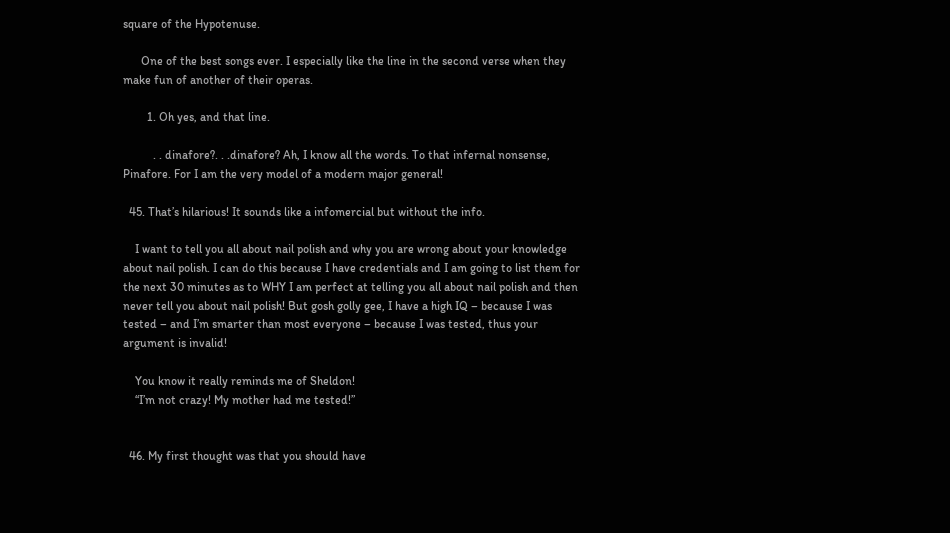square of the Hypotenuse.

      One of the best songs ever. I especially like the line in the second verse when they make fun of another of their operas.

        1. Oh yes, and that line.

          . . dinafore?. . .dinafore? Ah, I know all the words. To that infernal nonsense, Pinafore. For I am the very model of a modern major general!

  45. That’s hilarious! It sounds like a infomercial but without the info.

    I want to tell you all about nail polish and why you are wrong about your knowledge about nail polish. I can do this because I have credentials and I am going to list them for the next 30 minutes as to WHY I am perfect at telling you all about nail polish and then never tell you about nail polish! But gosh golly gee, I have a high IQ – because I was tested – and I’m smarter than most everyone – because I was tested, thus your argument is invalid!

    You know it really reminds me of Sheldon!
    “I’m not crazy! My mother had me tested!”


  46. My first thought was that you should have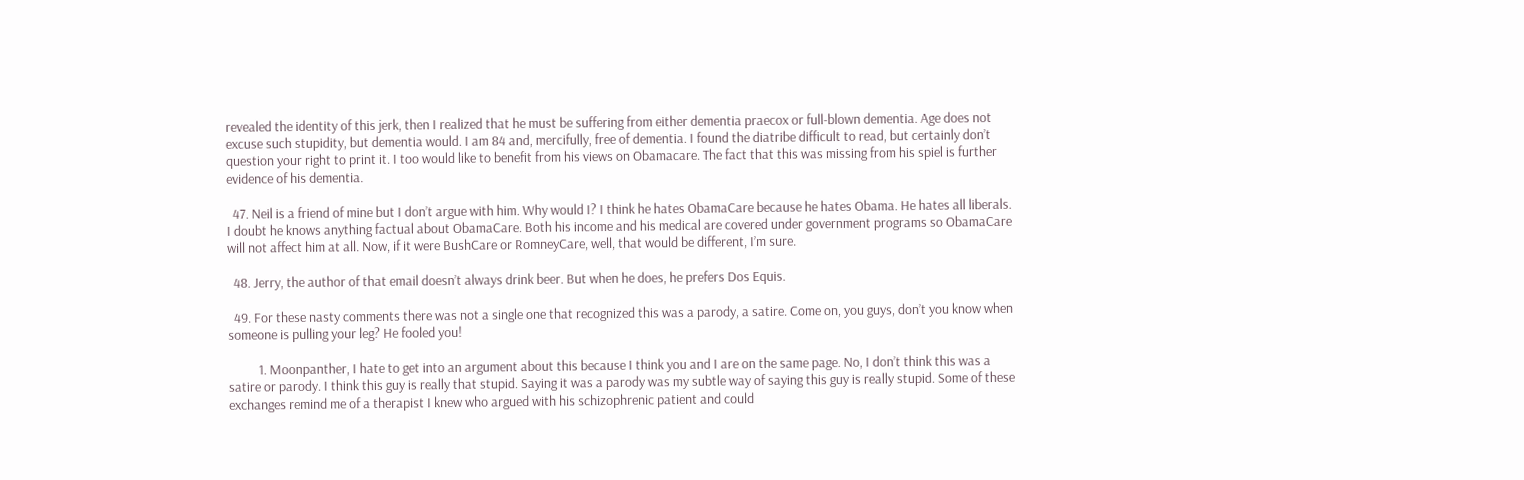revealed the identity of this jerk, then I realized that he must be suffering from either dementia praecox or full-blown dementia. Age does not excuse such stupidity, but dementia would. I am 84 and, mercifully, free of dementia. I found the diatribe difficult to read, but certainly don’t question your right to print it. I too would like to benefit from his views on Obamacare. The fact that this was missing from his spiel is further evidence of his dementia.

  47. Neil is a friend of mine but I don’t argue with him. Why would I? I think he hates ObamaCare because he hates Obama. He hates all liberals. I doubt he knows anything factual about ObamaCare. Both his income and his medical are covered under government programs so ObamaCare will not affect him at all. Now, if it were BushCare or RomneyCare, well, that would be different, I’m sure.

  48. Jerry, the author of that email doesn’t always drink beer. But when he does, he prefers Dos Equis.

  49. For these nasty comments there was not a single one that recognized this was a parody, a satire. Come on, you guys, don’t you know when someone is pulling your leg? He fooled you!

          1. Moonpanther, I hate to get into an argument about this because I think you and I are on the same page. No, I don’t think this was a satire or parody. I think this guy is really that stupid. Saying it was a parody was my subtle way of saying this guy is really stupid. Some of these exchanges remind me of a therapist I knew who argued with his schizophrenic patient and could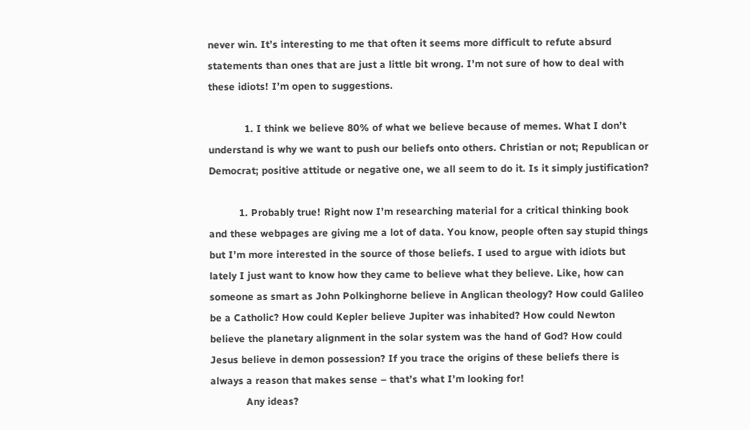never win. It’s interesting to me that often it seems more difficult to refute absurd statements than ones that are just a little bit wrong. I’m not sure of how to deal with these idiots! I’m open to suggestions.

            1. I think we believe 80% of what we believe because of memes. What I don’t understand is why we want to push our beliefs onto others. Christian or not; Republican or Democrat; positive attitude or negative one, we all seem to do it. Is it simply justification?

          1. Probably true! Right now I’m researching material for a critical thinking book and these webpages are giving me a lot of data. You know, people often say stupid things but I’m more interested in the source of those beliefs. I used to argue with idiots but lately I just want to know how they came to believe what they believe. Like, how can someone as smart as John Polkinghorne believe in Anglican theology? How could Galileo be a Catholic? How could Kepler believe Jupiter was inhabited? How could Newton believe the planetary alignment in the solar system was the hand of God? How could Jesus believe in demon possession? If you trace the origins of these beliefs there is always a reason that makes sense – that’s what I’m looking for!
            Any ideas?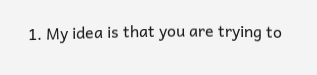1. My idea is that you are trying to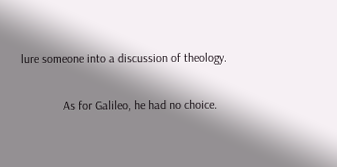lure someone into a discussion of theology.

              As for Galileo, he had no choice.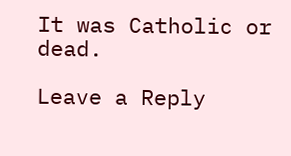It was Catholic or dead.

Leave a Reply